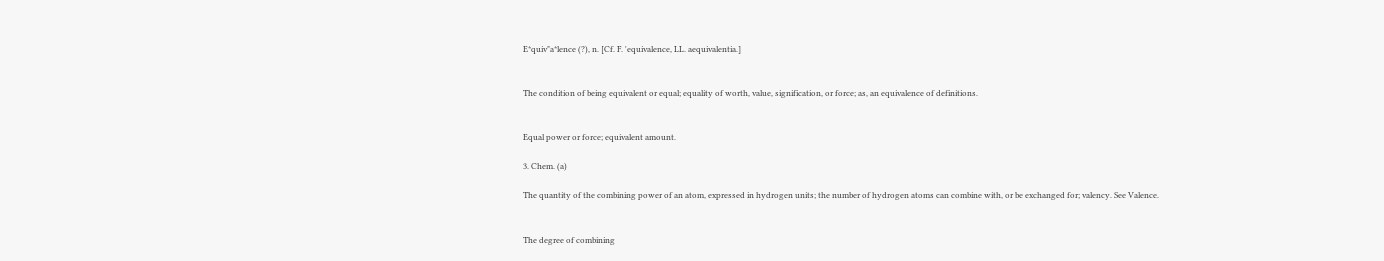E*quiv"a*lence (?), n. [Cf. F. 'equivalence, LL. aequivalentia.]


The condition of being equivalent or equal; equality of worth, value, signification, or force; as, an equivalence of definitions.


Equal power or force; equivalent amount.

3. Chem. (a)

The quantity of the combining power of an atom, expressed in hydrogen units; the number of hydrogen atoms can combine with, or be exchanged for; valency. See Valence.


The degree of combining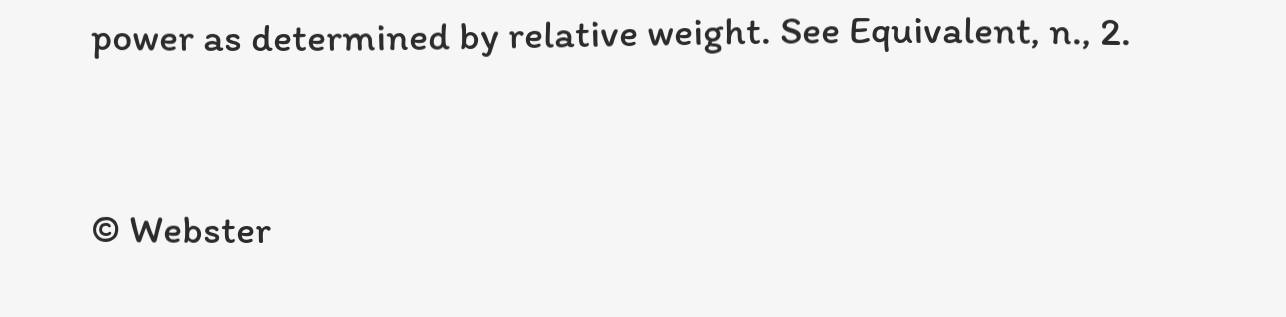power as determined by relative weight. See Equivalent, n., 2.



© Webster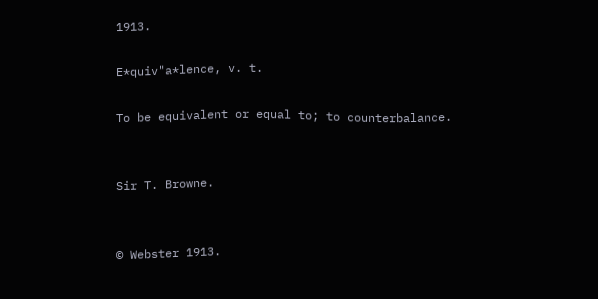1913.

E*quiv"a*lence, v. t.

To be equivalent or equal to; to counterbalance.


Sir T. Browne.


© Webster 1913.